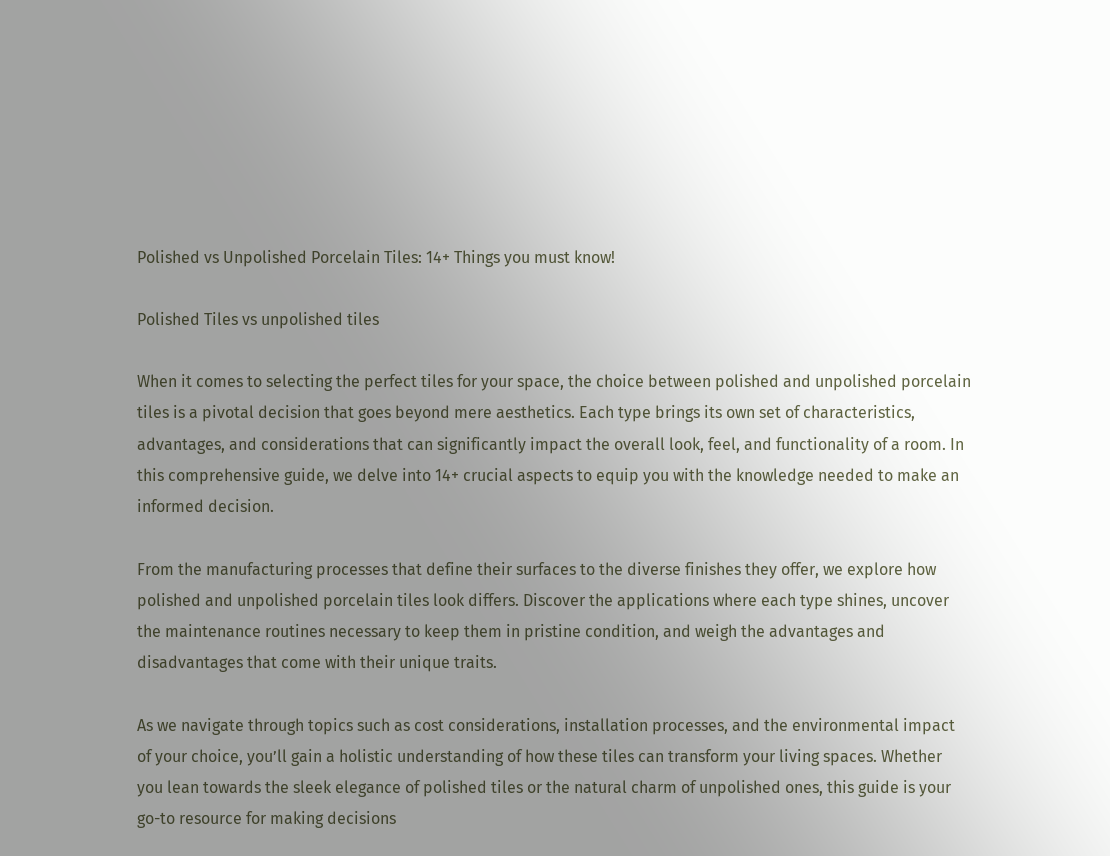Polished vs Unpolished Porcelain Tiles: 14+ Things you must know!

Polished Tiles vs unpolished tiles

When it comes to selecting the perfect tiles for your space, the choice between polished and unpolished porcelain tiles is a pivotal decision that goes beyond mere aesthetics. Each type brings its own set of characteristics, advantages, and considerations that can significantly impact the overall look, feel, and functionality of a room. In this comprehensive guide, we delve into 14+ crucial aspects to equip you with the knowledge needed to make an informed decision.

From the manufacturing processes that define their surfaces to the diverse finishes they offer, we explore how polished and unpolished porcelain tiles look differs. Discover the applications where each type shines, uncover the maintenance routines necessary to keep them in pristine condition, and weigh the advantages and disadvantages that come with their unique traits.

As we navigate through topics such as cost considerations, installation processes, and the environmental impact of your choice, you’ll gain a holistic understanding of how these tiles can transform your living spaces. Whether you lean towards the sleek elegance of polished tiles or the natural charm of unpolished ones, this guide is your go-to resource for making decisions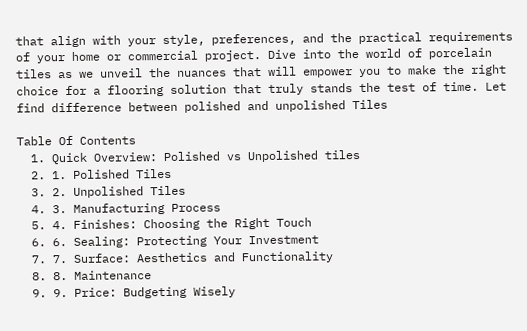that align with your style, preferences, and the practical requirements of your home or commercial project. Dive into the world of porcelain tiles as we unveil the nuances that will empower you to make the right choice for a flooring solution that truly stands the test of time. Let find difference between polished and unpolished Tiles

Table Of Contents
  1. Quick Overview: Polished vs Unpolished tiles
  2. 1. Polished Tiles
  3. 2. Unpolished Tiles
  4. 3. Manufacturing Process
  5. 4. Finishes: Choosing the Right Touch
  6. 6. Sealing: Protecting Your Investment
  7. 7. Surface: Aesthetics and Functionality
  8. 8. Maintenance
  9. 9. Price: Budgeting Wisely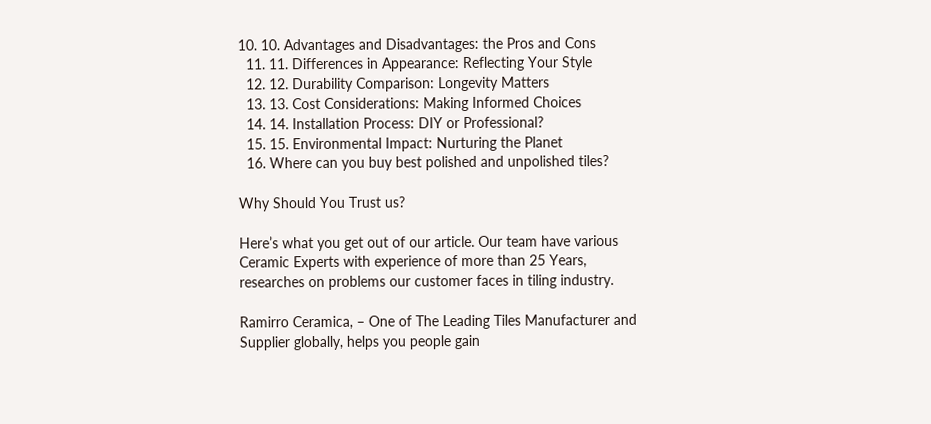10. 10. Advantages and Disadvantages: the Pros and Cons
  11. 11. Differences in Appearance: Reflecting Your Style
  12. 12. Durability Comparison: Longevity Matters
  13. 13. Cost Considerations: Making Informed Choices
  14. 14. Installation Process: DIY or Professional?
  15. 15. Environmental Impact: Nurturing the Planet
  16. Where can you buy best polished and unpolished tiles?

Why Should You Trust us?

Here’s what you get out of our article. Our team have various Ceramic Experts with experience of more than 25 Years, researches on problems our customer faces in tiling industry.

Ramirro Ceramica, – One of The Leading Tiles Manufacturer and Supplier globally, helps you people gain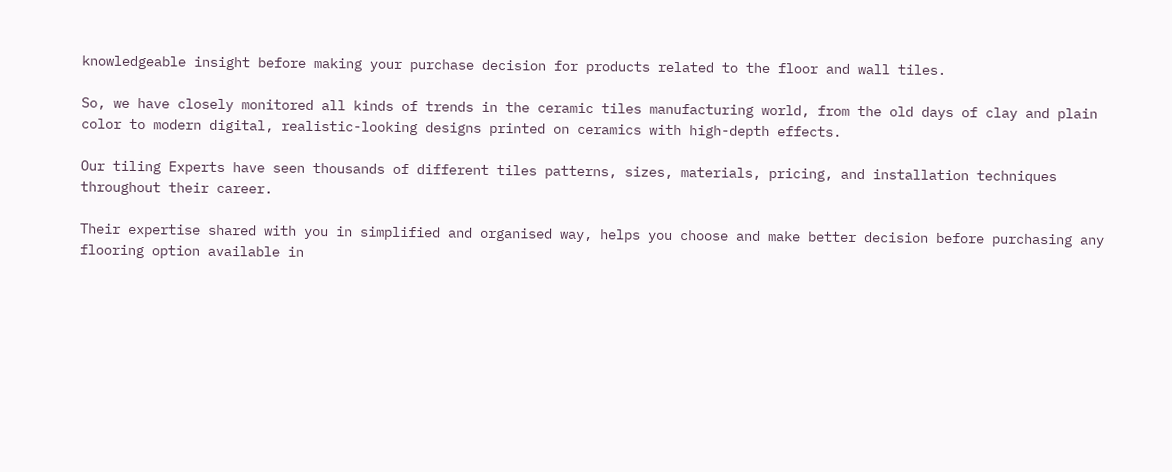knowledgeable insight before making your purchase decision for products related to the floor and wall tiles.

So, we have closely monitored all kinds of trends in the ceramic tiles manufacturing world, from the old days of clay and plain color to modern digital, realistic-looking designs printed on ceramics with high-depth effects.

Our tiling Experts have seen thousands of different tiles patterns, sizes, materials, pricing, and installation techniques throughout their career.

Their expertise shared with you in simplified and organised way, helps you choose and make better decision before purchasing any flooring option available in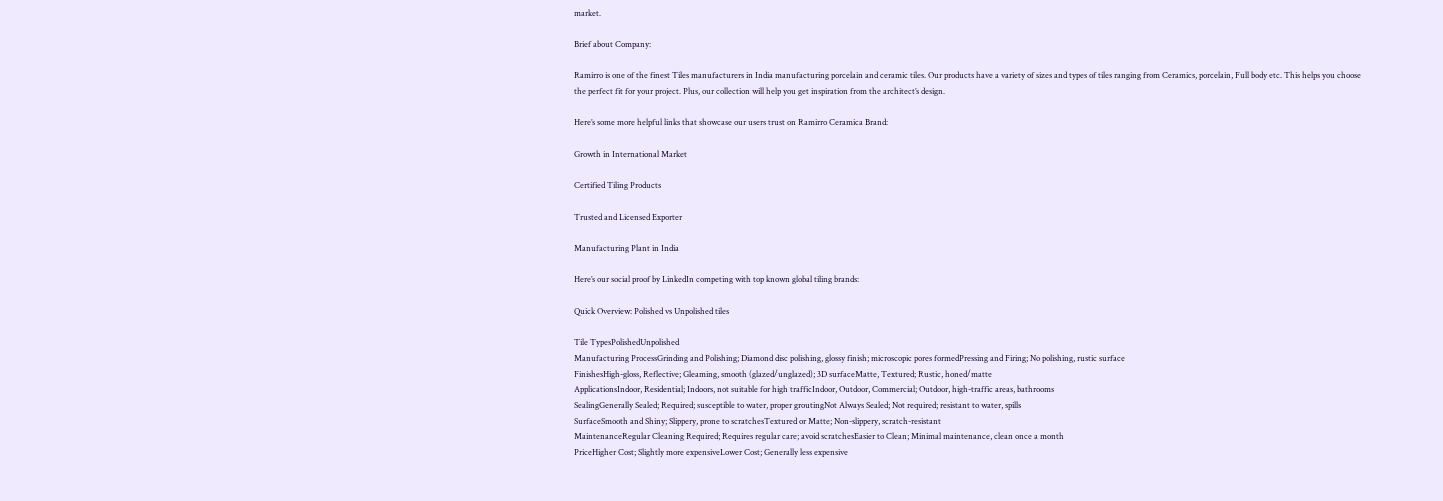market.

Brief about Company:

Ramirro is one of the finest Tiles manufacturers in India manufacturing porcelain and ceramic tiles. Our products have a variety of sizes and types of tiles ranging from Ceramics, porcelain, Full body etc. This helps you choose the perfect fit for your project. Plus, our collection will help you get inspiration from the architect’s design.

Here’s some more helpful links that showcase our users trust on Ramirro Ceramica Brand:

Growth in International Market

Certified Tiling Products

Trusted and Licensed Exporter

Manufacturing Plant in India

Here’s our social proof by LinkedIn competing with top known global tiling brands:

Quick Overview: Polished vs Unpolished tiles

Tile TypesPolishedUnpolished
Manufacturing ProcessGrinding and Polishing; Diamond disc polishing, glossy finish; microscopic pores formedPressing and Firing; No polishing, rustic surface
FinishesHigh-gloss, Reflective; Gleaming, smooth (glazed/unglazed); 3D surfaceMatte, Textured; Rustic, honed/matte
ApplicationsIndoor, Residential; Indoors, not suitable for high trafficIndoor, Outdoor, Commercial; Outdoor, high-traffic areas, bathrooms
SealingGenerally Sealed; Required; susceptible to water, proper groutingNot Always Sealed; Not required; resistant to water, spills
SurfaceSmooth and Shiny; Slippery, prone to scratchesTextured or Matte; Non-slippery, scratch-resistant
MaintenanceRegular Cleaning Required; Requires regular care; avoid scratchesEasier to Clean; Minimal maintenance, clean once a month
PriceHigher Cost; Slightly more expensiveLower Cost; Generally less expensive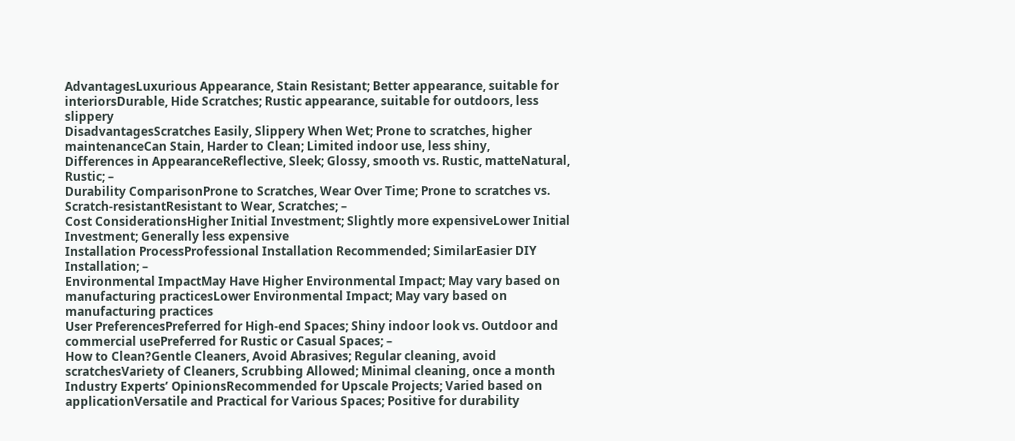AdvantagesLuxurious Appearance, Stain Resistant; Better appearance, suitable for interiorsDurable, Hide Scratches; Rustic appearance, suitable for outdoors, less slippery
DisadvantagesScratches Easily, Slippery When Wet; Prone to scratches, higher maintenanceCan Stain, Harder to Clean; Limited indoor use, less shiny,
Differences in AppearanceReflective, Sleek; Glossy, smooth vs. Rustic, matteNatural, Rustic; –
Durability ComparisonProne to Scratches, Wear Over Time; Prone to scratches vs. Scratch-resistantResistant to Wear, Scratches; –
Cost ConsiderationsHigher Initial Investment; Slightly more expensiveLower Initial Investment; Generally less expensive
Installation ProcessProfessional Installation Recommended; SimilarEasier DIY Installation; –
Environmental ImpactMay Have Higher Environmental Impact; May vary based on manufacturing practicesLower Environmental Impact; May vary based on manufacturing practices
User PreferencesPreferred for High-end Spaces; Shiny indoor look vs. Outdoor and commercial usePreferred for Rustic or Casual Spaces; –
How to Clean?Gentle Cleaners, Avoid Abrasives; Regular cleaning, avoid scratchesVariety of Cleaners, Scrubbing Allowed; Minimal cleaning, once a month
Industry Experts’ OpinionsRecommended for Upscale Projects; Varied based on applicationVersatile and Practical for Various Spaces; Positive for durability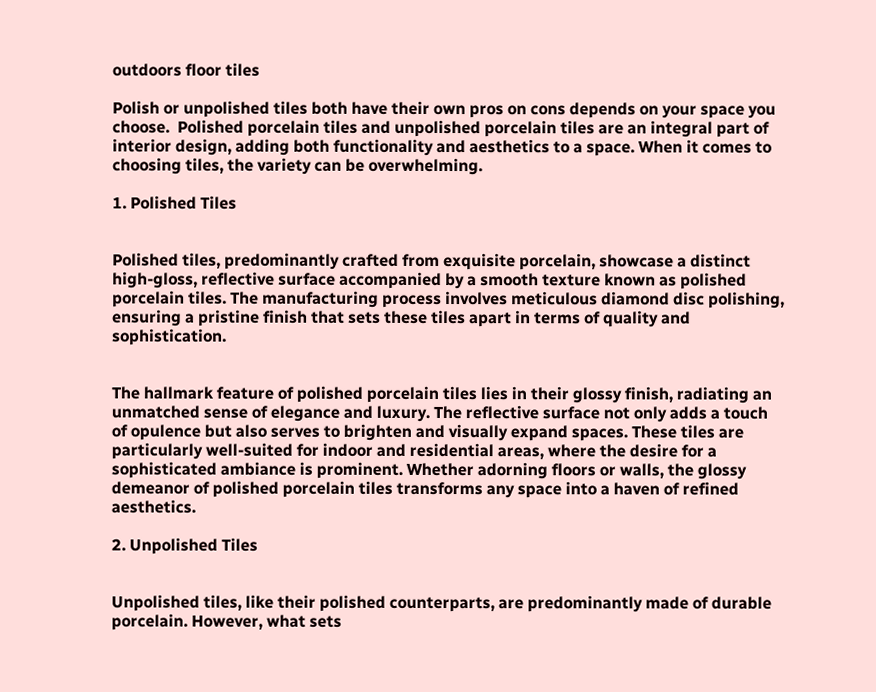outdoors floor tiles

Polish or unpolished tiles both have their own pros on cons depends on your space you choose.  Polished porcelain tiles and unpolished porcelain tiles are an integral part of interior design, adding both functionality and aesthetics to a space. When it comes to choosing tiles, the variety can be overwhelming.

1. Polished Tiles


Polished tiles, predominantly crafted from exquisite porcelain, showcase a distinct high-gloss, reflective surface accompanied by a smooth texture known as polished porcelain tiles. The manufacturing process involves meticulous diamond disc polishing, ensuring a pristine finish that sets these tiles apart in terms of quality and sophistication.


The hallmark feature of polished porcelain tiles lies in their glossy finish, radiating an unmatched sense of elegance and luxury. The reflective surface not only adds a touch of opulence but also serves to brighten and visually expand spaces. These tiles are particularly well-suited for indoor and residential areas, where the desire for a sophisticated ambiance is prominent. Whether adorning floors or walls, the glossy demeanor of polished porcelain tiles transforms any space into a haven of refined aesthetics.

2. Unpolished Tiles


Unpolished tiles, like their polished counterparts, are predominantly made of durable porcelain. However, what sets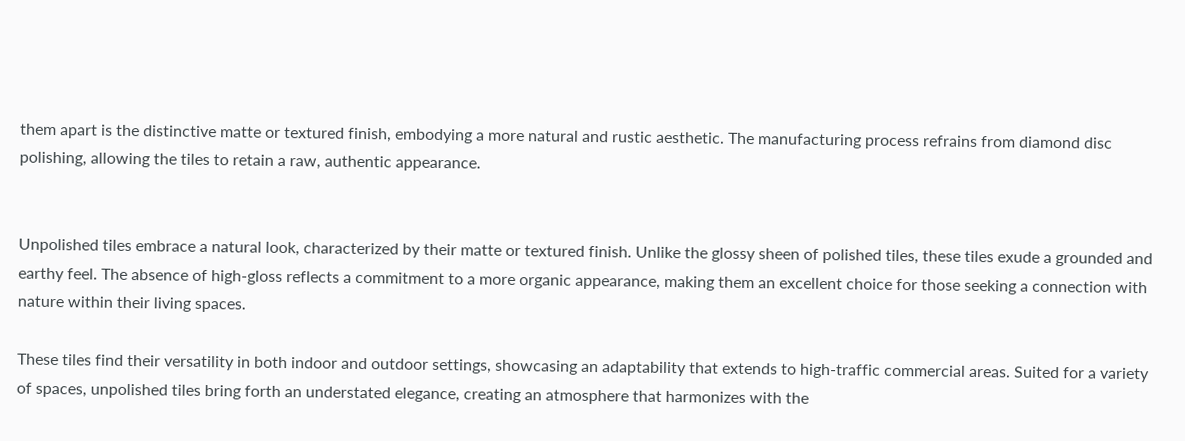them apart is the distinctive matte or textured finish, embodying a more natural and rustic aesthetic. The manufacturing process refrains from diamond disc polishing, allowing the tiles to retain a raw, authentic appearance.


Unpolished tiles embrace a natural look, characterized by their matte or textured finish. Unlike the glossy sheen of polished tiles, these tiles exude a grounded and earthy feel. The absence of high-gloss reflects a commitment to a more organic appearance, making them an excellent choice for those seeking a connection with nature within their living spaces.

These tiles find their versatility in both indoor and outdoor settings, showcasing an adaptability that extends to high-traffic commercial areas. Suited for a variety of spaces, unpolished tiles bring forth an understated elegance, creating an atmosphere that harmonizes with the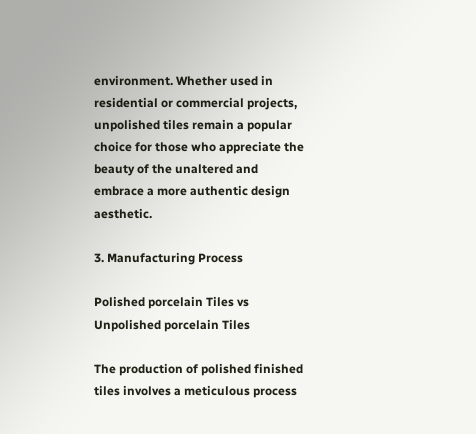environment. Whether used in residential or commercial projects, unpolished tiles remain a popular choice for those who appreciate the beauty of the unaltered and embrace a more authentic design aesthetic.

3. Manufacturing Process

Polished porcelain Tiles vs Unpolished porcelain Tiles

The production of polished finished tiles involves a meticulous process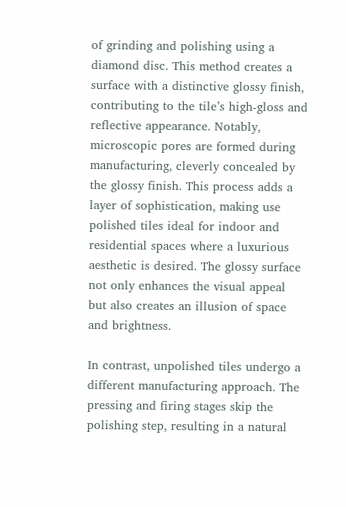of grinding and polishing using a diamond disc. This method creates a surface with a distinctive glossy finish, contributing to the tile’s high-gloss and reflective appearance. Notably, microscopic pores are formed during manufacturing, cleverly concealed by the glossy finish. This process adds a layer of sophistication, making use polished tiles ideal for indoor and residential spaces where a luxurious aesthetic is desired. The glossy surface not only enhances the visual appeal but also creates an illusion of space and brightness.

In contrast, unpolished tiles undergo a different manufacturing approach. The pressing and firing stages skip the polishing step, resulting in a natural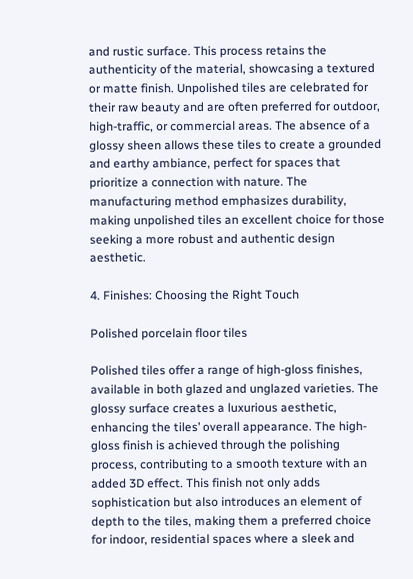and rustic surface. This process retains the authenticity of the material, showcasing a textured or matte finish. Unpolished tiles are celebrated for their raw beauty and are often preferred for outdoor, high-traffic, or commercial areas. The absence of a glossy sheen allows these tiles to create a grounded and earthy ambiance, perfect for spaces that prioritize a connection with nature. The manufacturing method emphasizes durability, making unpolished tiles an excellent choice for those seeking a more robust and authentic design aesthetic.

4. Finishes: Choosing the Right Touch

Polished porcelain floor tiles

Polished tiles offer a range of high-gloss finishes, available in both glazed and unglazed varieties. The glossy surface creates a luxurious aesthetic, enhancing the tiles’ overall appearance. The high-gloss finish is achieved through the polishing process, contributing to a smooth texture with an added 3D effect. This finish not only adds sophistication but also introduces an element of depth to the tiles, making them a preferred choice for indoor, residential spaces where a sleek and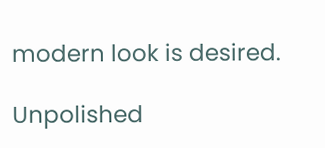modern look is desired.

Unpolished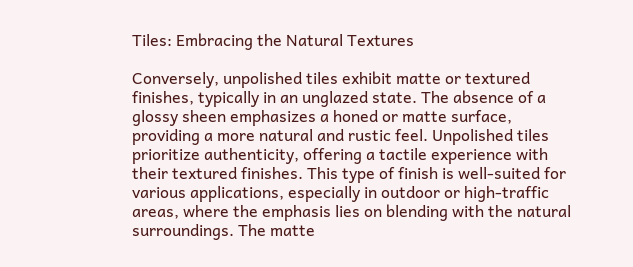Tiles: Embracing the Natural Textures

Conversely, unpolished tiles exhibit matte or textured finishes, typically in an unglazed state. The absence of a glossy sheen emphasizes a honed or matte surface, providing a more natural and rustic feel. Unpolished tiles prioritize authenticity, offering a tactile experience with their textured finishes. This type of finish is well-suited for various applications, especially in outdoor or high-traffic areas, where the emphasis lies on blending with the natural surroundings. The matte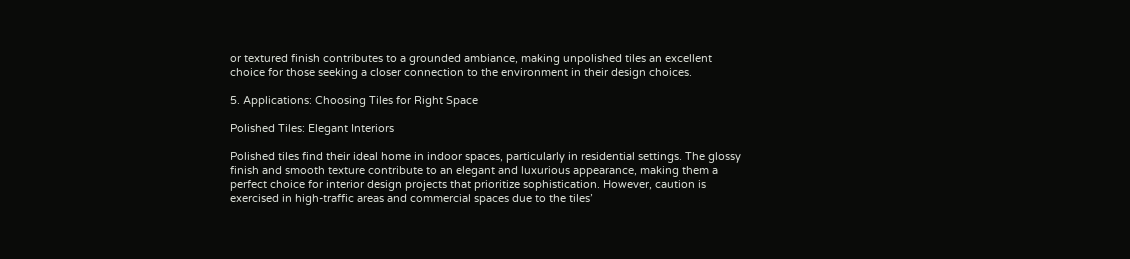or textured finish contributes to a grounded ambiance, making unpolished tiles an excellent choice for those seeking a closer connection to the environment in their design choices.

5. Applications: Choosing Tiles for Right Space

Polished Tiles: Elegant Interiors

Polished tiles find their ideal home in indoor spaces, particularly in residential settings. The glossy finish and smooth texture contribute to an elegant and luxurious appearance, making them a perfect choice for interior design projects that prioritize sophistication. However, caution is exercised in high-traffic areas and commercial spaces due to the tiles’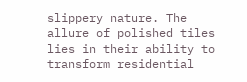slippery nature. The allure of polished tiles lies in their ability to transform residential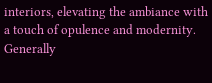interiors, elevating the ambiance with a touch of opulence and modernity. Generally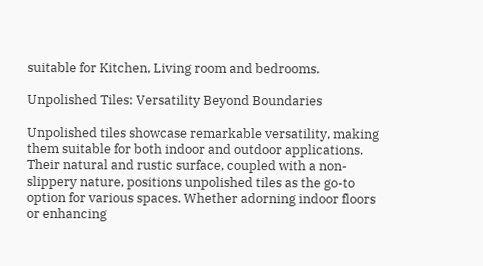suitable for Kitchen, Living room and bedrooms.

Unpolished Tiles: Versatility Beyond Boundaries

Unpolished tiles showcase remarkable versatility, making them suitable for both indoor and outdoor applications. Their natural and rustic surface, coupled with a non-slippery nature, positions unpolished tiles as the go-to option for various spaces. Whether adorning indoor floors or enhancing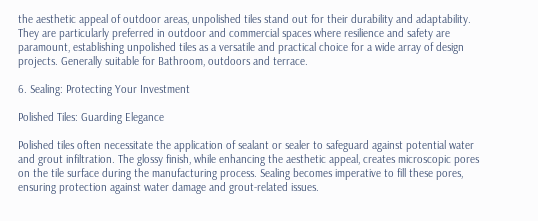the aesthetic appeal of outdoor areas, unpolished tiles stand out for their durability and adaptability. They are particularly preferred in outdoor and commercial spaces where resilience and safety are paramount, establishing unpolished tiles as a versatile and practical choice for a wide array of design projects. Generally suitable for Bathroom, outdoors and terrace.

6. Sealing: Protecting Your Investment

Polished Tiles: Guarding Elegance

Polished tiles often necessitate the application of sealant or sealer to safeguard against potential water and grout infiltration. The glossy finish, while enhancing the aesthetic appeal, creates microscopic pores on the tile surface during the manufacturing process. Sealing becomes imperative to fill these pores, ensuring protection against water damage and grout-related issues.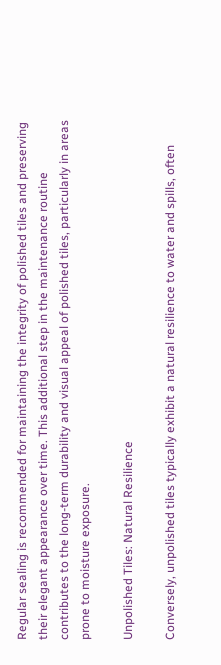Regular sealing is recommended for maintaining the integrity of polished tiles and preserving their elegant appearance over time. This additional step in the maintenance routine contributes to the long-term durability and visual appeal of polished tiles, particularly in areas prone to moisture exposure.

Unpolished Tiles: Natural Resilience

Conversely, unpolished tiles typically exhibit a natural resilience to water and spills, often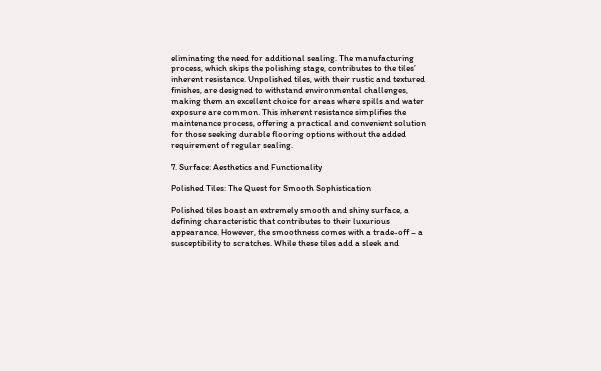eliminating the need for additional sealing. The manufacturing process, which skips the polishing stage, contributes to the tiles’ inherent resistance. Unpolished tiles, with their rustic and textured finishes, are designed to withstand environmental challenges, making them an excellent choice for areas where spills and water exposure are common. This inherent resistance simplifies the maintenance process, offering a practical and convenient solution for those seeking durable flooring options without the added requirement of regular sealing.

7. Surface: Aesthetics and Functionality

Polished Tiles: The Quest for Smooth Sophistication

Polished tiles boast an extremely smooth and shiny surface, a defining characteristic that contributes to their luxurious appearance. However, the smoothness comes with a trade-off – a susceptibility to scratches. While these tiles add a sleek and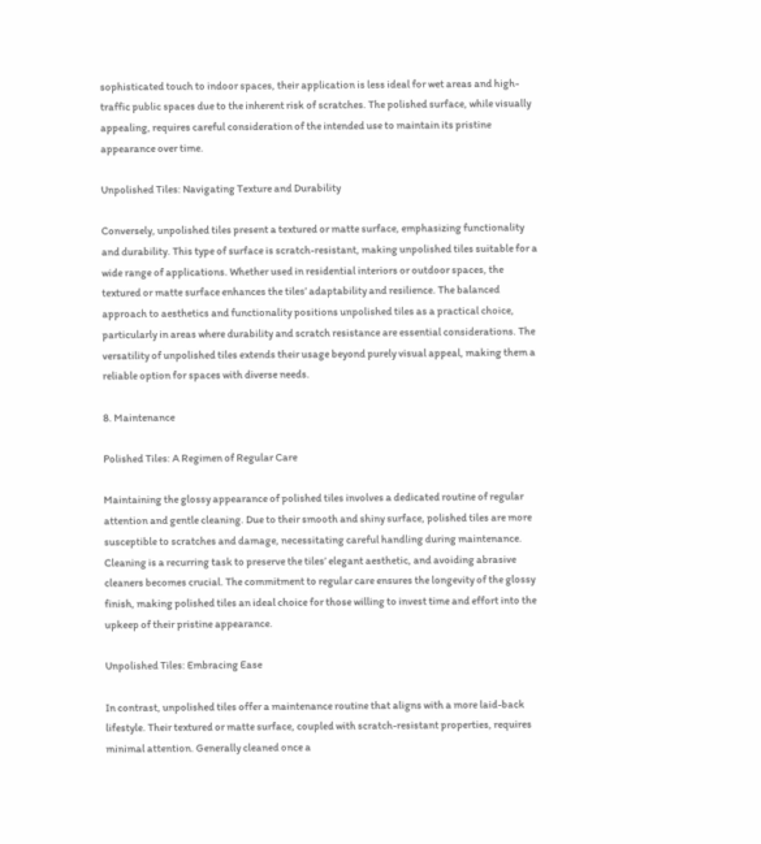sophisticated touch to indoor spaces, their application is less ideal for wet areas and high-traffic public spaces due to the inherent risk of scratches. The polished surface, while visually appealing, requires careful consideration of the intended use to maintain its pristine appearance over time.

Unpolished Tiles: Navigating Texture and Durability

Conversely, unpolished tiles present a textured or matte surface, emphasizing functionality and durability. This type of surface is scratch-resistant, making unpolished tiles suitable for a wide range of applications. Whether used in residential interiors or outdoor spaces, the textured or matte surface enhances the tiles’ adaptability and resilience. The balanced approach to aesthetics and functionality positions unpolished tiles as a practical choice, particularly in areas where durability and scratch resistance are essential considerations. The versatility of unpolished tiles extends their usage beyond purely visual appeal, making them a reliable option for spaces with diverse needs.

8. Maintenance

Polished Tiles: A Regimen of Regular Care

Maintaining the glossy appearance of polished tiles involves a dedicated routine of regular attention and gentle cleaning. Due to their smooth and shiny surface, polished tiles are more susceptible to scratches and damage, necessitating careful handling during maintenance. Cleaning is a recurring task to preserve the tiles’ elegant aesthetic, and avoiding abrasive cleaners becomes crucial. The commitment to regular care ensures the longevity of the glossy finish, making polished tiles an ideal choice for those willing to invest time and effort into the upkeep of their pristine appearance.

Unpolished Tiles: Embracing Ease

In contrast, unpolished tiles offer a maintenance routine that aligns with a more laid-back lifestyle. Their textured or matte surface, coupled with scratch-resistant properties, requires minimal attention. Generally cleaned once a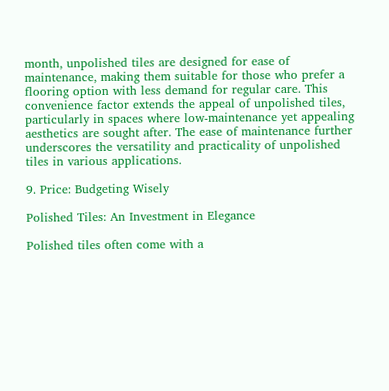month, unpolished tiles are designed for ease of maintenance, making them suitable for those who prefer a flooring option with less demand for regular care. This convenience factor extends the appeal of unpolished tiles, particularly in spaces where low-maintenance yet appealing aesthetics are sought after. The ease of maintenance further underscores the versatility and practicality of unpolished tiles in various applications.

9. Price: Budgeting Wisely

Polished Tiles: An Investment in Elegance

Polished tiles often come with a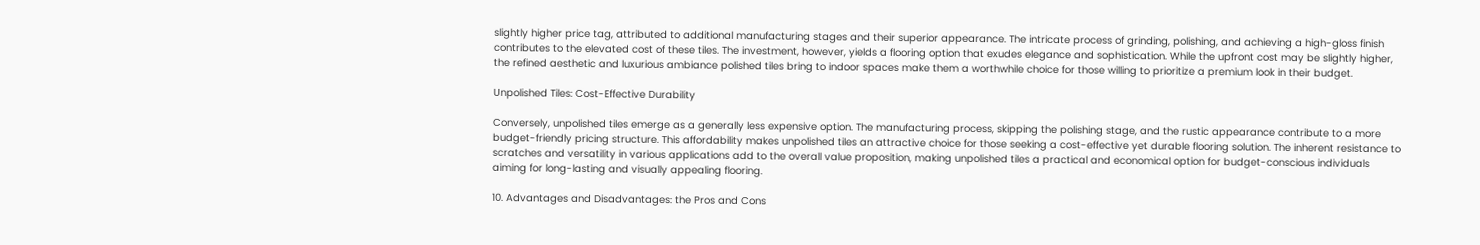slightly higher price tag, attributed to additional manufacturing stages and their superior appearance. The intricate process of grinding, polishing, and achieving a high-gloss finish contributes to the elevated cost of these tiles. The investment, however, yields a flooring option that exudes elegance and sophistication. While the upfront cost may be slightly higher, the refined aesthetic and luxurious ambiance polished tiles bring to indoor spaces make them a worthwhile choice for those willing to prioritize a premium look in their budget.

Unpolished Tiles: Cost-Effective Durability

Conversely, unpolished tiles emerge as a generally less expensive option. The manufacturing process, skipping the polishing stage, and the rustic appearance contribute to a more budget-friendly pricing structure. This affordability makes unpolished tiles an attractive choice for those seeking a cost-effective yet durable flooring solution. The inherent resistance to scratches and versatility in various applications add to the overall value proposition, making unpolished tiles a practical and economical option for budget-conscious individuals aiming for long-lasting and visually appealing flooring.

10. Advantages and Disadvantages: the Pros and Cons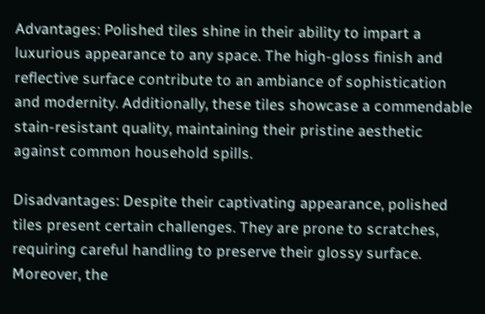Advantages: Polished tiles shine in their ability to impart a luxurious appearance to any space. The high-gloss finish and reflective surface contribute to an ambiance of sophistication and modernity. Additionally, these tiles showcase a commendable stain-resistant quality, maintaining their pristine aesthetic against common household spills.

Disadvantages: Despite their captivating appearance, polished tiles present certain challenges. They are prone to scratches, requiring careful handling to preserve their glossy surface. Moreover, the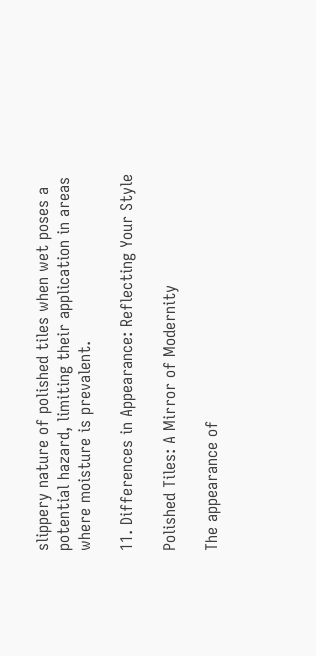slippery nature of polished tiles when wet poses a potential hazard, limiting their application in areas where moisture is prevalent.

11. Differences in Appearance: Reflecting Your Style

Polished Tiles: A Mirror of Modernity

The appearance of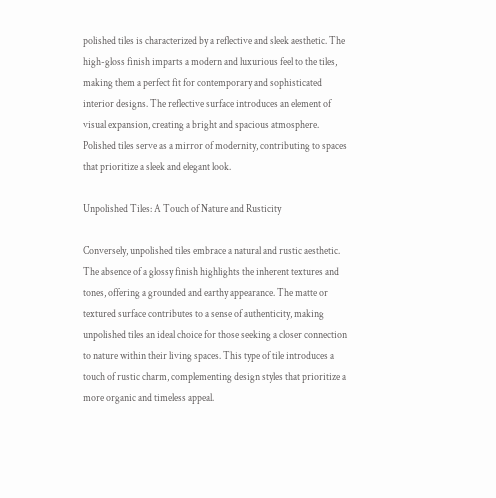polished tiles is characterized by a reflective and sleek aesthetic. The high-gloss finish imparts a modern and luxurious feel to the tiles, making them a perfect fit for contemporary and sophisticated interior designs. The reflective surface introduces an element of visual expansion, creating a bright and spacious atmosphere. Polished tiles serve as a mirror of modernity, contributing to spaces that prioritize a sleek and elegant look.

Unpolished Tiles: A Touch of Nature and Rusticity

Conversely, unpolished tiles embrace a natural and rustic aesthetic. The absence of a glossy finish highlights the inherent textures and tones, offering a grounded and earthy appearance. The matte or textured surface contributes to a sense of authenticity, making unpolished tiles an ideal choice for those seeking a closer connection to nature within their living spaces. This type of tile introduces a touch of rustic charm, complementing design styles that prioritize a more organic and timeless appeal.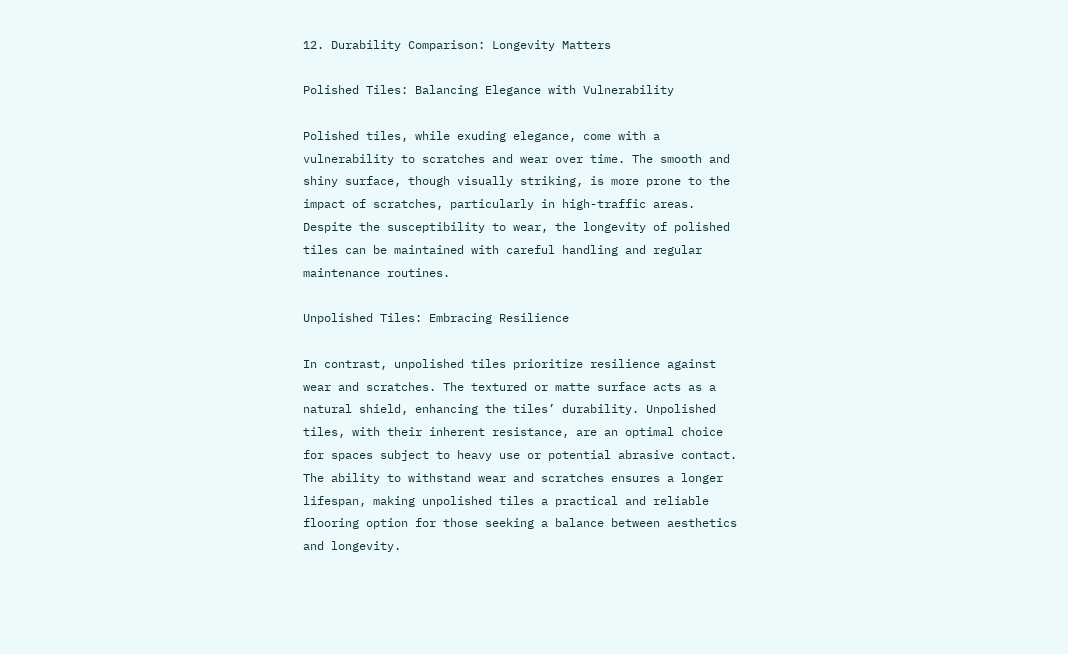12. Durability Comparison: Longevity Matters

Polished Tiles: Balancing Elegance with Vulnerability

Polished tiles, while exuding elegance, come with a vulnerability to scratches and wear over time. The smooth and shiny surface, though visually striking, is more prone to the impact of scratches, particularly in high-traffic areas. Despite the susceptibility to wear, the longevity of polished tiles can be maintained with careful handling and regular maintenance routines.

Unpolished Tiles: Embracing Resilience

In contrast, unpolished tiles prioritize resilience against wear and scratches. The textured or matte surface acts as a natural shield, enhancing the tiles’ durability. Unpolished tiles, with their inherent resistance, are an optimal choice for spaces subject to heavy use or potential abrasive contact. The ability to withstand wear and scratches ensures a longer lifespan, making unpolished tiles a practical and reliable flooring option for those seeking a balance between aesthetics and longevity.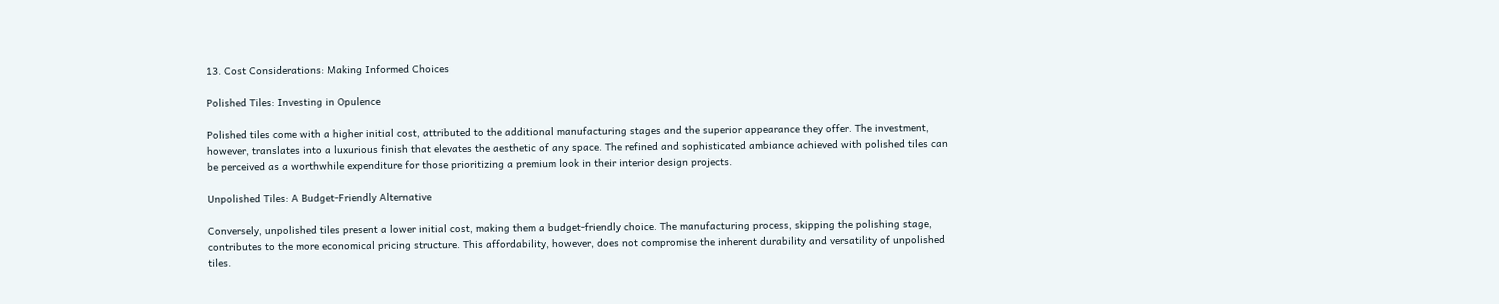13. Cost Considerations: Making Informed Choices

Polished Tiles: Investing in Opulence

Polished tiles come with a higher initial cost, attributed to the additional manufacturing stages and the superior appearance they offer. The investment, however, translates into a luxurious finish that elevates the aesthetic of any space. The refined and sophisticated ambiance achieved with polished tiles can be perceived as a worthwhile expenditure for those prioritizing a premium look in their interior design projects.

Unpolished Tiles: A Budget-Friendly Alternative

Conversely, unpolished tiles present a lower initial cost, making them a budget-friendly choice. The manufacturing process, skipping the polishing stage, contributes to the more economical pricing structure. This affordability, however, does not compromise the inherent durability and versatility of unpolished tiles.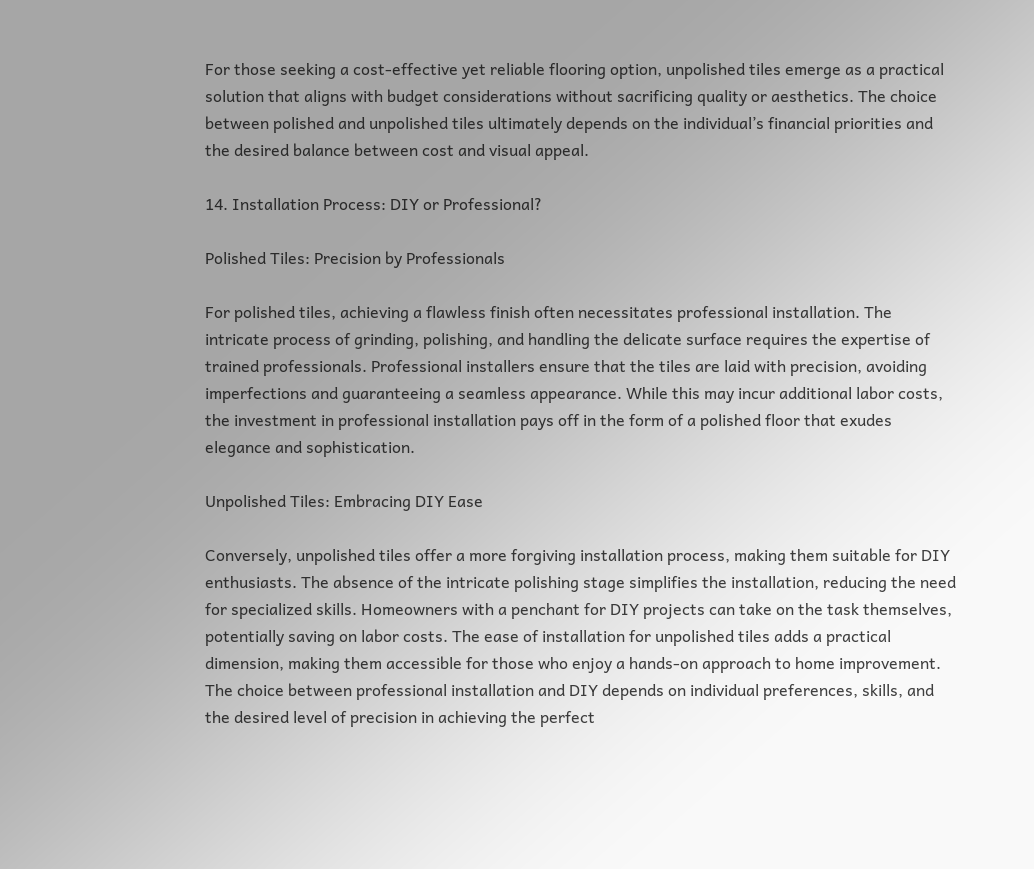For those seeking a cost-effective yet reliable flooring option, unpolished tiles emerge as a practical solution that aligns with budget considerations without sacrificing quality or aesthetics. The choice between polished and unpolished tiles ultimately depends on the individual’s financial priorities and the desired balance between cost and visual appeal.

14. Installation Process: DIY or Professional?

Polished Tiles: Precision by Professionals

For polished tiles, achieving a flawless finish often necessitates professional installation. The intricate process of grinding, polishing, and handling the delicate surface requires the expertise of trained professionals. Professional installers ensure that the tiles are laid with precision, avoiding imperfections and guaranteeing a seamless appearance. While this may incur additional labor costs, the investment in professional installation pays off in the form of a polished floor that exudes elegance and sophistication.

Unpolished Tiles: Embracing DIY Ease

Conversely, unpolished tiles offer a more forgiving installation process, making them suitable for DIY enthusiasts. The absence of the intricate polishing stage simplifies the installation, reducing the need for specialized skills. Homeowners with a penchant for DIY projects can take on the task themselves, potentially saving on labor costs. The ease of installation for unpolished tiles adds a practical dimension, making them accessible for those who enjoy a hands-on approach to home improvement. The choice between professional installation and DIY depends on individual preferences, skills, and the desired level of precision in achieving the perfect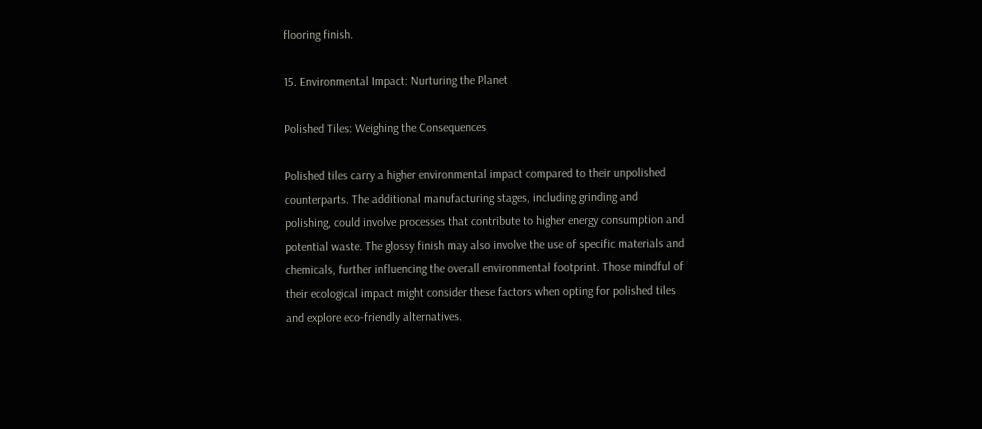flooring finish.

15. Environmental Impact: Nurturing the Planet

Polished Tiles: Weighing the Consequences

Polished tiles carry a higher environmental impact compared to their unpolished counterparts. The additional manufacturing stages, including grinding and polishing, could involve processes that contribute to higher energy consumption and potential waste. The glossy finish may also involve the use of specific materials and chemicals, further influencing the overall environmental footprint. Those mindful of their ecological impact might consider these factors when opting for polished tiles and explore eco-friendly alternatives.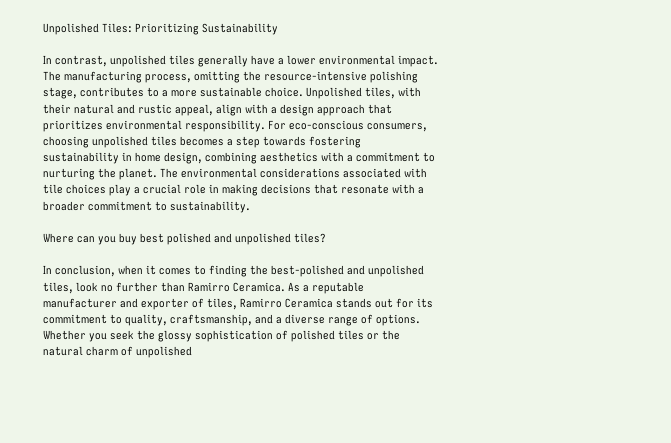Unpolished Tiles: Prioritizing Sustainability

In contrast, unpolished tiles generally have a lower environmental impact. The manufacturing process, omitting the resource-intensive polishing stage, contributes to a more sustainable choice. Unpolished tiles, with their natural and rustic appeal, align with a design approach that prioritizes environmental responsibility. For eco-conscious consumers, choosing unpolished tiles becomes a step towards fostering sustainability in home design, combining aesthetics with a commitment to nurturing the planet. The environmental considerations associated with tile choices play a crucial role in making decisions that resonate with a broader commitment to sustainability.

Where can you buy best polished and unpolished tiles?

In conclusion, when it comes to finding the best-polished and unpolished tiles, look no further than Ramirro Ceramica. As a reputable manufacturer and exporter of tiles, Ramirro Ceramica stands out for its commitment to quality, craftsmanship, and a diverse range of options. Whether you seek the glossy sophistication of polished tiles or the natural charm of unpolished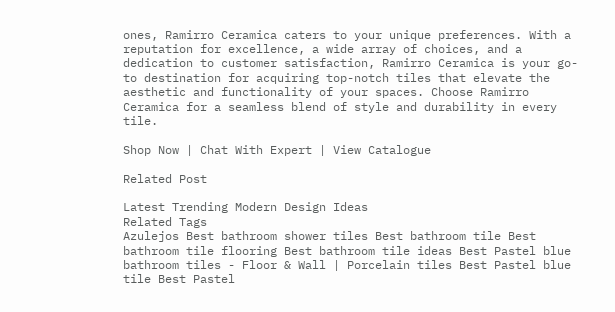ones, Ramirro Ceramica caters to your unique preferences. With a reputation for excellence, a wide array of choices, and a dedication to customer satisfaction, Ramirro Ceramica is your go-to destination for acquiring top-notch tiles that elevate the aesthetic and functionality of your spaces. Choose Ramirro Ceramica for a seamless blend of style and durability in every tile.

Shop Now | Chat With Expert | View Catalogue

Related Post

Latest Trending Modern Design Ideas
Related Tags
Azulejos Best bathroom shower tiles Best bathroom tile Best bathroom tile flooring Best bathroom tile ideas Best Pastel blue bathroom tiles - Floor & Wall | Porcelain tiles Best Pastel blue tile Best Pastel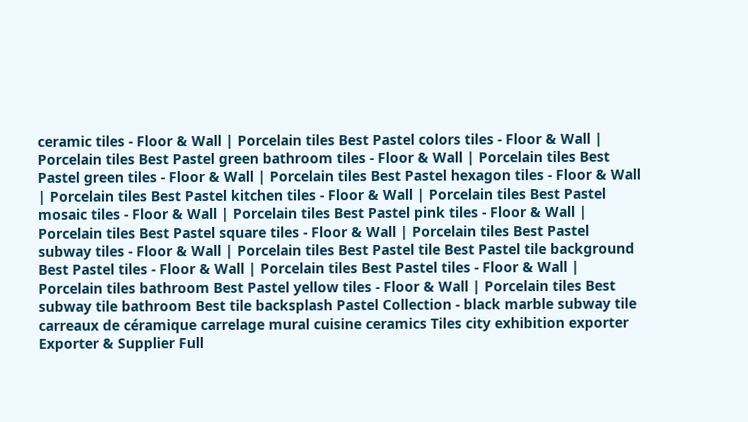ceramic tiles - Floor & Wall | Porcelain tiles Best Pastel colors tiles - Floor & Wall | Porcelain tiles Best Pastel green bathroom tiles - Floor & Wall | Porcelain tiles Best Pastel green tiles - Floor & Wall | Porcelain tiles Best Pastel hexagon tiles - Floor & Wall | Porcelain tiles Best Pastel kitchen tiles - Floor & Wall | Porcelain tiles Best Pastel mosaic tiles - Floor & Wall | Porcelain tiles Best Pastel pink tiles - Floor & Wall | Porcelain tiles Best Pastel square tiles - Floor & Wall | Porcelain tiles Best Pastel subway tiles - Floor & Wall | Porcelain tiles Best Pastel tile Best Pastel tile background Best Pastel tiles - Floor & Wall | Porcelain tiles Best Pastel tiles - Floor & Wall | Porcelain tiles bathroom Best Pastel yellow tiles - Floor & Wall | Porcelain tiles Best subway tile bathroom Best tile backsplash Pastel Collection - black marble subway tile carreaux de céramique carrelage mural cuisine ceramics Tiles city exhibition exporter Exporter & Supplier Full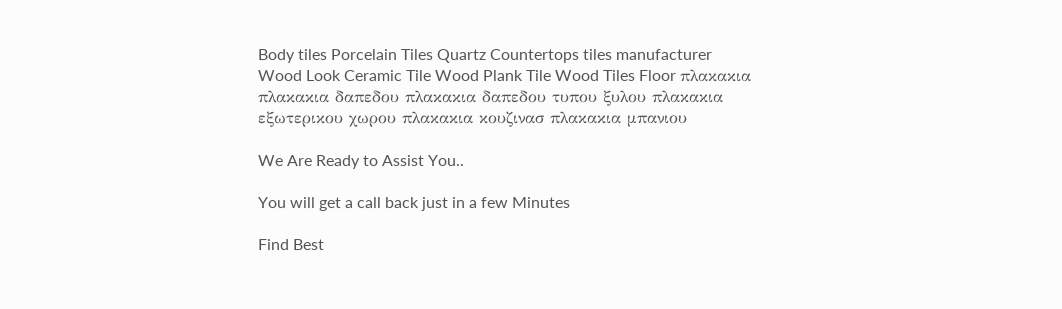Body tiles Porcelain Tiles Quartz Countertops tiles manufacturer Wood Look Ceramic Tile Wood Plank Tile Wood Tiles Floor πλακακια πλακακια δαπεδου πλακακια δαπεδου τυπου ξυλου πλακακια εξωτερικου χωρου πλακακια κουζινασ πλακακια μπανιου

We Are Ready to Assist You..

You will get a call back just in a few Minutes

Find Best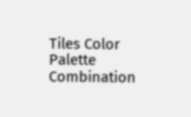Tiles Color Palette Combination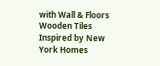with Wall & Floors Wooden Tiles Inspired by New York Homes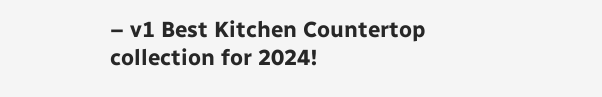– v1 Best Kitchen Countertop collection for 2024!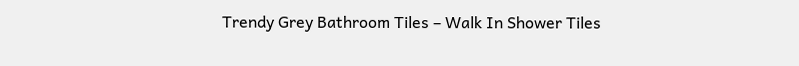Trendy Grey Bathroom Tiles – Walk In Shower Tiles